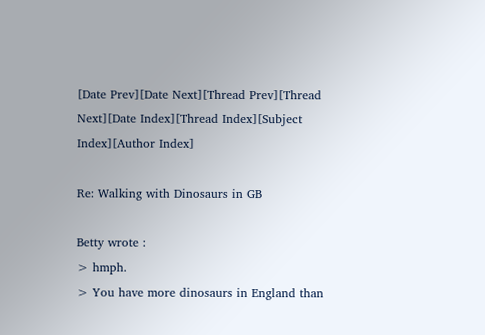[Date Prev][Date Next][Thread Prev][Thread Next][Date Index][Thread Index][Subject Index][Author Index]

Re: Walking with Dinosaurs in GB

Betty wrote :
> hmph.
> You have more dinosaurs in England than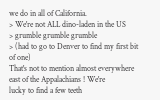we do in all of California.
> We're not ALL dino-laden in the US
> grumble grumble grumble
> (had to go to Denver to find my first bit of one)
That's not to mention almost everywhere east of the Appalachians ! We're
lucky to find a few teeth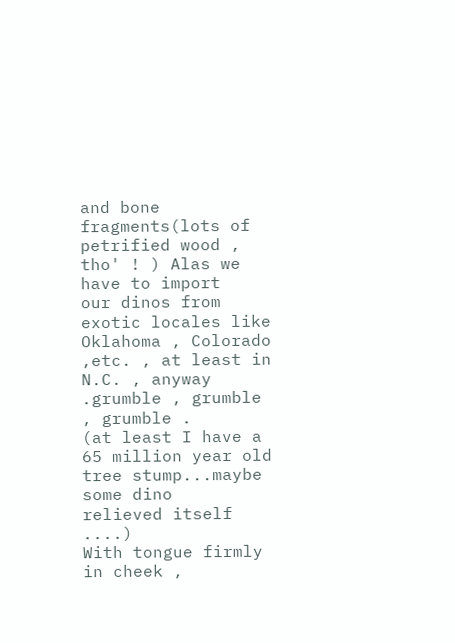and bone fragments(lots of petrified wood , tho' ! ) Alas we have to import
our dinos from exotic locales like Oklahoma , Colorado ,etc. , at least in
N.C. , anyway .grumble , grumble  , grumble .
(at least I have a 65 million year old tree stump...maybe some dino
relieved itself ....)
With tongue firmly in cheek ,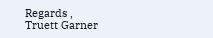Regards ,
Truett Garner